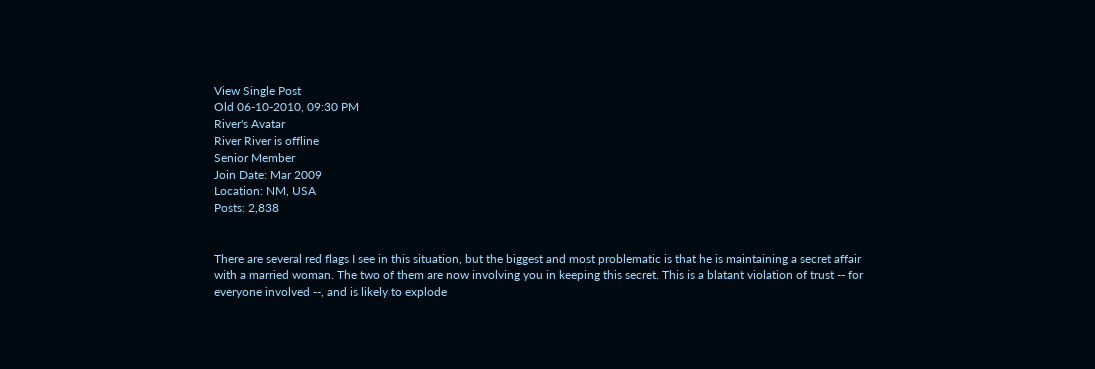View Single Post
Old 06-10-2010, 09:30 PM
River's Avatar
River River is offline
Senior Member
Join Date: Mar 2009
Location: NM, USA
Posts: 2,838


There are several red flags I see in this situation, but the biggest and most problematic is that he is maintaining a secret affair with a married woman. The two of them are now involving you in keeping this secret. This is a blatant violation of trust -- for everyone involved --, and is likely to explode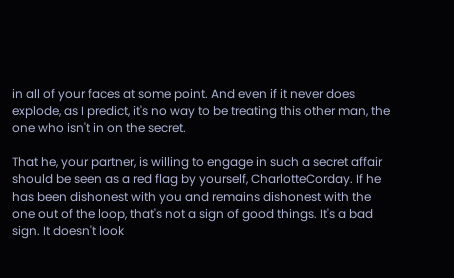in all of your faces at some point. And even if it never does explode, as I predict, it's no way to be treating this other man, the one who isn't in on the secret.

That he, your partner, is willing to engage in such a secret affair should be seen as a red flag by yourself, CharlotteCorday. If he has been dishonest with you and remains dishonest with the one out of the loop, that's not a sign of good things. It's a bad sign. It doesn't look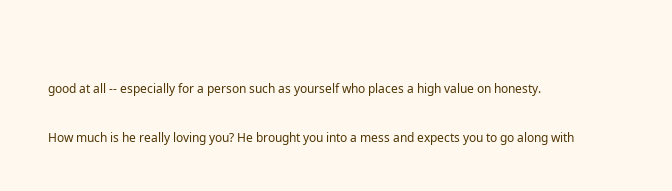good at all -- especially for a person such as yourself who places a high value on honesty.

How much is he really loving you? He brought you into a mess and expects you to go along with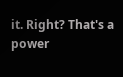it. Right? That's a power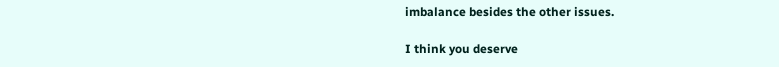imbalance besides the other issues.

I think you deserve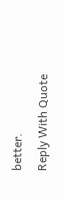better.
Reply With Quote